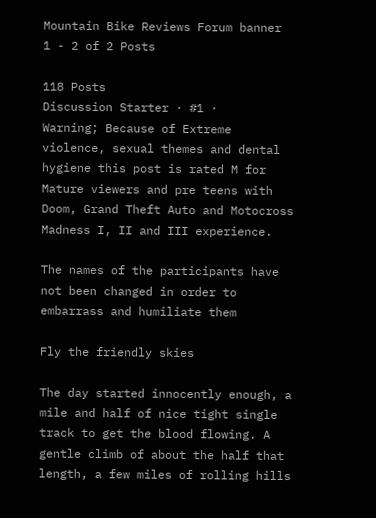Mountain Bike Reviews Forum banner
1 - 2 of 2 Posts

118 Posts
Discussion Starter · #1 ·
Warning; Because of Extreme violence, sexual themes and dental hygiene this post is rated M for Mature viewers and pre teens with Doom, Grand Theft Auto and Motocross Madness I, II and III experience.

The names of the participants have not been changed in order to embarrass and humiliate them

Fly the friendly skies

The day started innocently enough, a mile and half of nice tight single track to get the blood flowing. A gentle climb of about the half that length, a few miles of rolling hills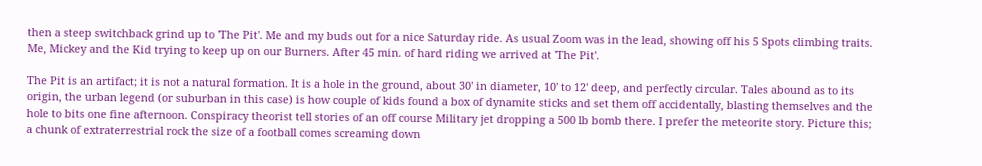then a steep switchback grind up to 'The Pit'. Me and my buds out for a nice Saturday ride. As usual Zoom was in the lead, showing off his 5 Spots climbing traits. Me, Mickey and the Kid trying to keep up on our Burners. After 45 min. of hard riding we arrived at 'The Pit'.

The Pit is an artifact; it is not a natural formation. It is a hole in the ground, about 30' in diameter, 10' to 12' deep, and perfectly circular. Tales abound as to its origin, the urban legend (or suburban in this case) is how couple of kids found a box of dynamite sticks and set them off accidentally, blasting themselves and the hole to bits one fine afternoon. Conspiracy theorist tell stories of an off course Military jet dropping a 500 lb bomb there. I prefer the meteorite story. Picture this; a chunk of extraterrestrial rock the size of a football comes screaming down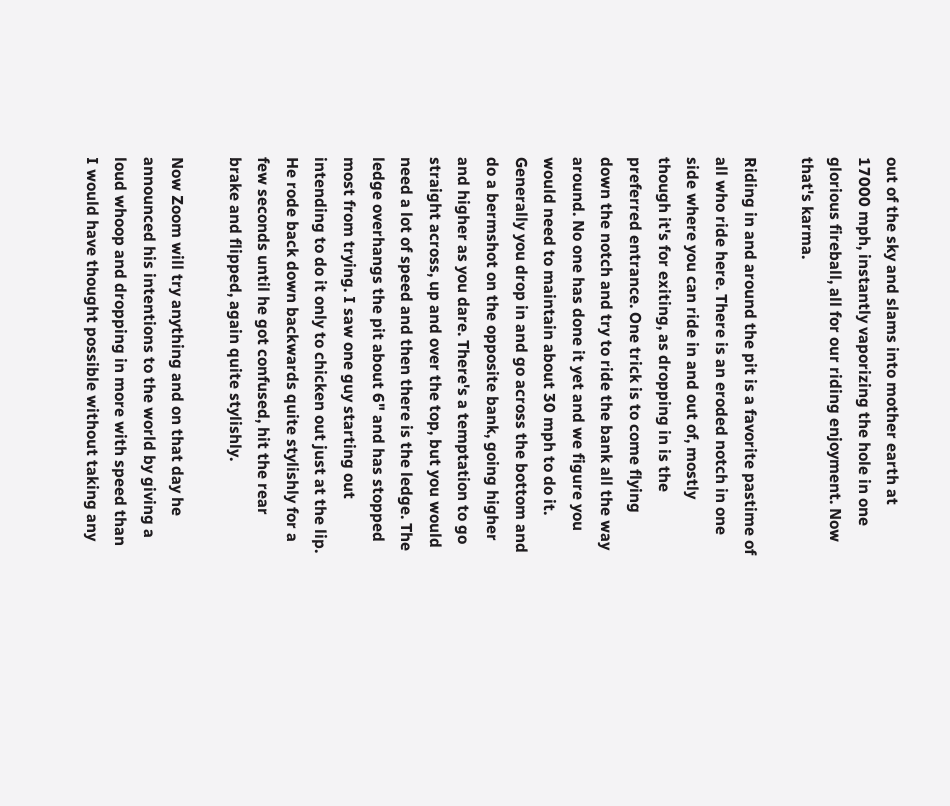out of the sky and slams into mother earth at 17000 mph, instantly vaporizing the hole in one glorious fireball, all for our riding enjoyment. Now that's karma.

Riding in and around the pit is a favorite pastime of all who ride here. There is an eroded notch in one side where you can ride in and out of, mostly though it's for exiting, as dropping in is the preferred entrance. One trick is to come flying down the notch and try to ride the bank all the way around. No one has done it yet and we figure you would need to maintain about 30 mph to do it. Generally you drop in and go across the bottom and do a bermshot on the opposite bank, going higher and higher as you dare. There's a temptation to go straight across, up and over the top, but you would need a lot of speed and then there is the ledge. The ledge overhangs the pit about 6" and has stopped most from trying. I saw one guy starting out intending to do it only to chicken out just at the lip. He rode back down backwards quite stylishly for a few seconds until he got confused, hit the rear brake and flipped, again quite stylishly.

Now Zoom will try anything and on that day he announced his intentions to the world by giving a loud whoop and dropping in more with speed than I would have thought possible without taking any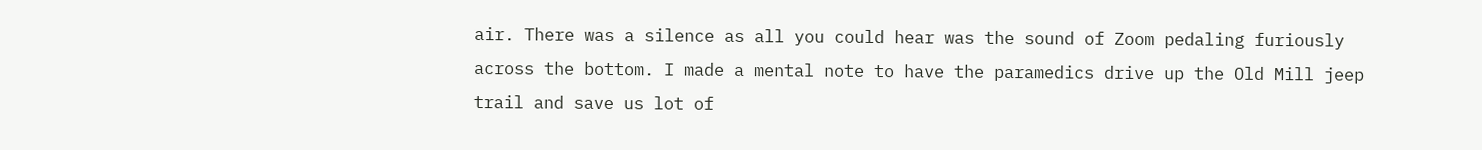air. There was a silence as all you could hear was the sound of Zoom pedaling furiously across the bottom. I made a mental note to have the paramedics drive up the Old Mill jeep trail and save us lot of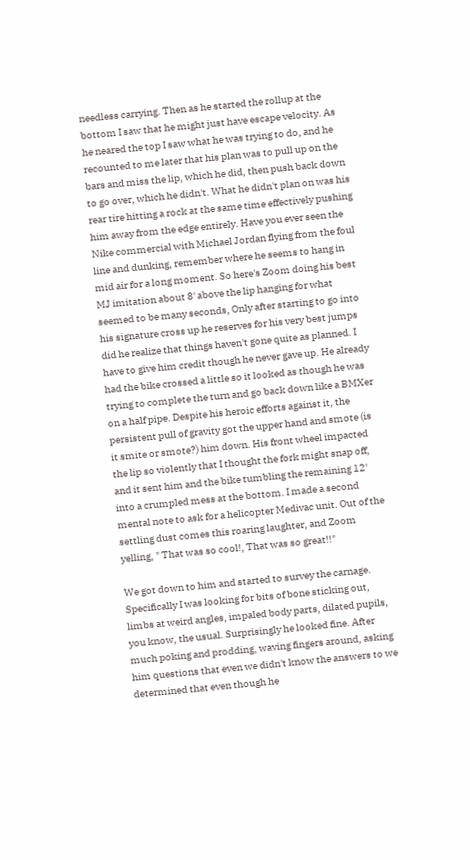needless carrying. Then as he started the rollup at the bottom I saw that he might just have escape velocity. As he neared the top I saw what he was trying to do, and he recounted to me later that his plan was to pull up on the bars and miss the lip, which he did, then push back down to go over, which he didn't. What he didn't plan on was his rear tire hitting a rock at the same time effectively pushing him away from the edge entirely. Have you ever seen the Nike commercial with Michael Jordan flying from the foul line and dunking, remember where he seems to hang in mid air for a long moment. So here's Zoom doing his best MJ imitation about 8' above the lip hanging for what seemed to be many seconds, Only after starting to go into his signature cross up he reserves for his very best jumps did he realize that things haven't gone quite as planned. I have to give him credit though he never gave up. He already had the bike crossed a little so it looked as though he was trying to complete the turn and go back down like a BMXer on a half pipe. Despite his heroic efforts against it, the persistent pull of gravity got the upper hand and smote (is it smite or smote?) him down. His front wheel impacted the lip so violently that I thought the fork might snap off, and it sent him and the bike tumbling the remaining 12' into a crumpled mess at the bottom. I made a second mental note to ask for a helicopter Medivac unit. Out of the settling dust comes this roaring laughter, and Zoom yelling, " That was so cool!, That was so great!!"

We got down to him and started to survey the carnage. Specifically I was looking for bits of bone sticking out, limbs at weird angles, impaled body parts, dilated pupils, you know, the usual. Surprisingly he looked fine. After much poking and prodding, waving fingers around, asking him questions that even we didn't know the answers to we determined that even though he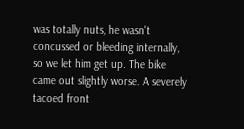was totally nuts, he wasn't concussed or bleeding internally, so we let him get up. The bike came out slightly worse. A severely tacoed front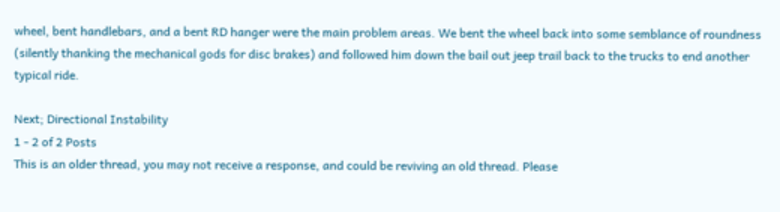wheel, bent handlebars, and a bent RD hanger were the main problem areas. We bent the wheel back into some semblance of roundness (silently thanking the mechanical gods for disc brakes) and followed him down the bail out jeep trail back to the trucks to end another typical ride.

Next; Directional Instability
1 - 2 of 2 Posts
This is an older thread, you may not receive a response, and could be reviving an old thread. Please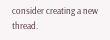consider creating a new thread.